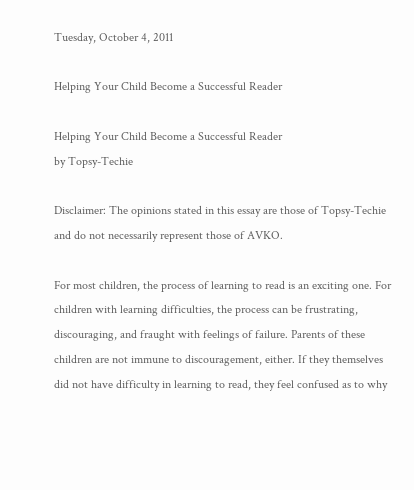Tuesday, October 4, 2011

Helping Your Child Become a Successful Reader

Helping Your Child Become a Successful Reader
by Topsy-Techie

Disclaimer: The opinions stated in this essay are those of Topsy-Techie and do not necessarily represent those of AVKO.

For most children, the process of learning to read is an exciting one. For children with learning difficulties, the process can be frustrating, discouraging, and fraught with feelings of failure. Parents of these children are not immune to discouragement, either. If they themselves did not have difficulty in learning to read, they feel confused as to why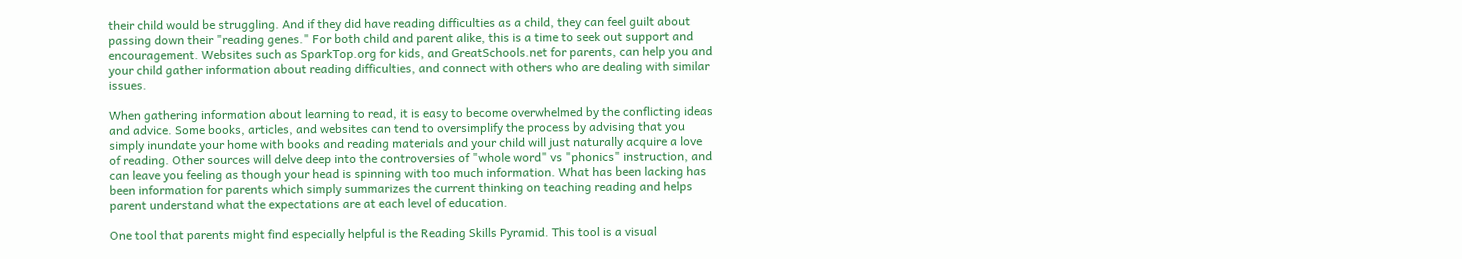their child would be struggling. And if they did have reading difficulties as a child, they can feel guilt about passing down their "reading genes." For both child and parent alike, this is a time to seek out support and encouragement. Websites such as SparkTop.org for kids, and GreatSchools.net for parents, can help you and your child gather information about reading difficulties, and connect with others who are dealing with similar issues.

When gathering information about learning to read, it is easy to become overwhelmed by the conflicting ideas and advice. Some books, articles, and websites can tend to oversimplify the process by advising that you simply inundate your home with books and reading materials and your child will just naturally acquire a love of reading. Other sources will delve deep into the controversies of "whole word" vs "phonics" instruction, and can leave you feeling as though your head is spinning with too much information. What has been lacking has been information for parents which simply summarizes the current thinking on teaching reading and helps parent understand what the expectations are at each level of education.

One tool that parents might find especially helpful is the Reading Skills Pyramid. This tool is a visual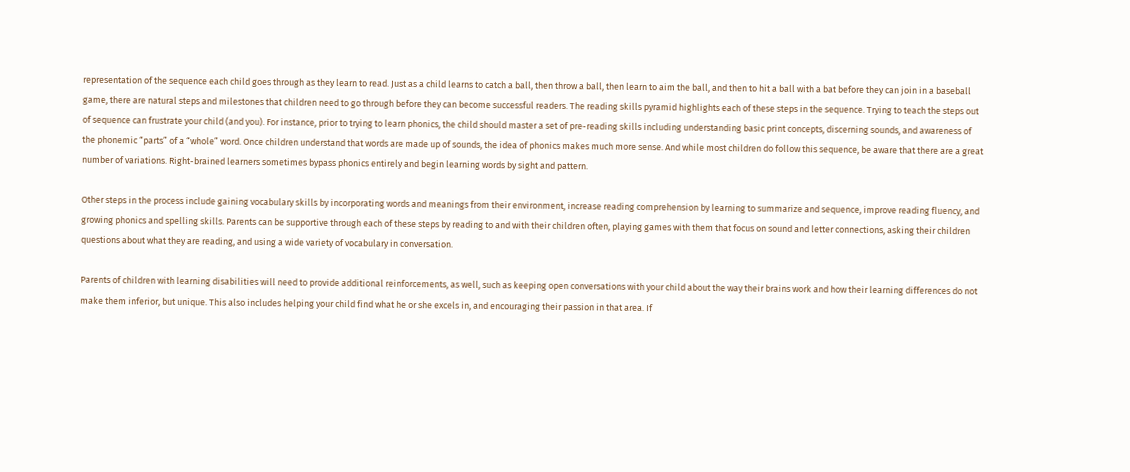representation of the sequence each child goes through as they learn to read. Just as a child learns to catch a ball, then throw a ball, then learn to aim the ball, and then to hit a ball with a bat before they can join in a baseball game, there are natural steps and milestones that children need to go through before they can become successful readers. The reading skills pyramid highlights each of these steps in the sequence. Trying to teach the steps out of sequence can frustrate your child (and you). For instance, prior to trying to learn phonics, the child should master a set of pre-reading skills including understanding basic print concepts, discerning sounds, and awareness of the phonemic “parts” of a “whole” word. Once children understand that words are made up of sounds, the idea of phonics makes much more sense. And while most children do follow this sequence, be aware that there are a great number of variations. Right-brained learners sometimes bypass phonics entirely and begin learning words by sight and pattern.

Other steps in the process include gaining vocabulary skills by incorporating words and meanings from their environment, increase reading comprehension by learning to summarize and sequence, improve reading fluency, and growing phonics and spelling skills. Parents can be supportive through each of these steps by reading to and with their children often, playing games with them that focus on sound and letter connections, asking their children questions about what they are reading, and using a wide variety of vocabulary in conversation.

Parents of children with learning disabilities will need to provide additional reinforcements, as well, such as keeping open conversations with your child about the way their brains work and how their learning differences do not make them inferior, but unique. This also includes helping your child find what he or she excels in, and encouraging their passion in that area. If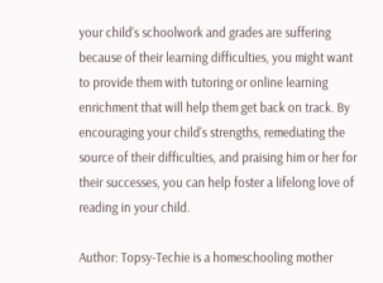your child's schoolwork and grades are suffering because of their learning difficulties, you might want to provide them with tutoring or online learning enrichment that will help them get back on track. By encouraging your child's strengths, remediating the source of their difficulties, and praising him or her for their successes, you can help foster a lifelong love of reading in your child.

Author: Topsy-Techie is a homeschooling mother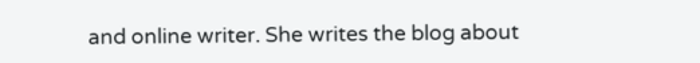and online writer. She writes the blog about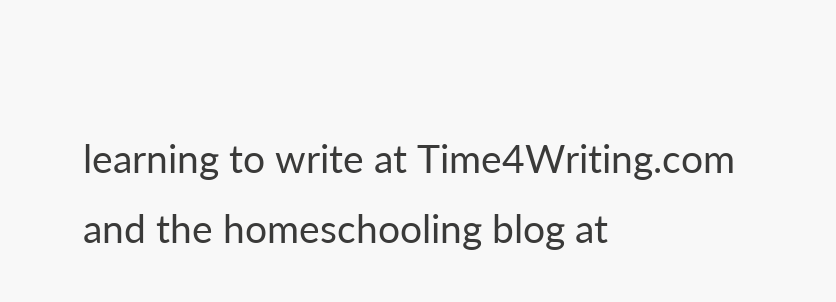learning to write at Time4Writing.com and the homeschooling blog at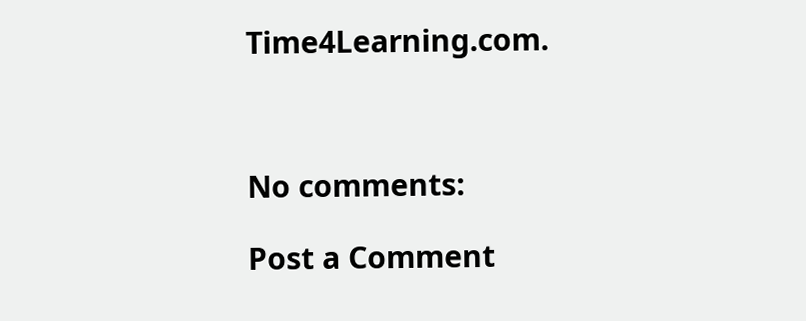Time4Learning.com.



No comments:

Post a Comment